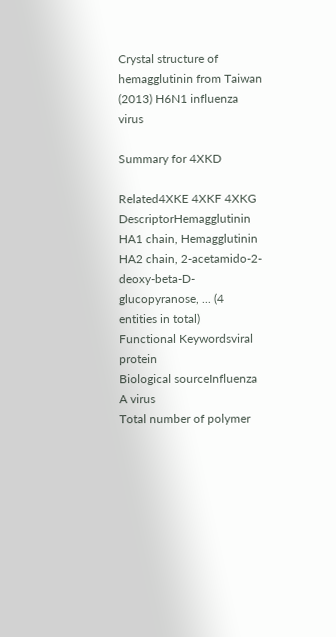Crystal structure of hemagglutinin from Taiwan (2013) H6N1 influenza virus

Summary for 4XKD

Related4XKE 4XKF 4XKG
DescriptorHemagglutinin HA1 chain, Hemagglutinin HA2 chain, 2-acetamido-2-deoxy-beta-D-glucopyranose, ... (4 entities in total)
Functional Keywordsviral protein
Biological sourceInfluenza A virus
Total number of polymer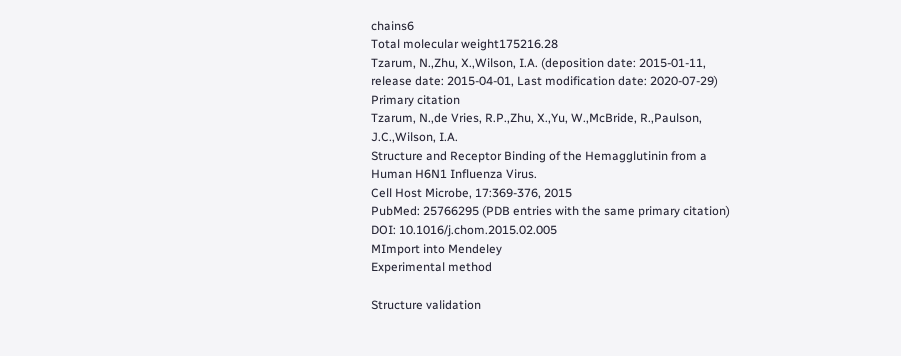chains6
Total molecular weight175216.28
Tzarum, N.,Zhu, X.,Wilson, I.A. (deposition date: 2015-01-11, release date: 2015-04-01, Last modification date: 2020-07-29)
Primary citation
Tzarum, N.,de Vries, R.P.,Zhu, X.,Yu, W.,McBride, R.,Paulson, J.C.,Wilson, I.A.
Structure and Receptor Binding of the Hemagglutinin from a Human H6N1 Influenza Virus.
Cell Host Microbe, 17:369-376, 2015
PubMed: 25766295 (PDB entries with the same primary citation)
DOI: 10.1016/j.chom.2015.02.005
MImport into Mendeley
Experimental method

Structure validation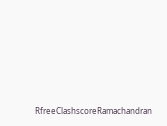RfreeClashscoreRamachandran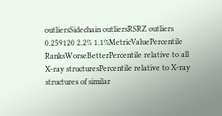outliersSidechain outliersRSRZ outliers 0.259120 2.2% 1.1%MetricValuePercentile RanksWorseBetterPercentile relative to all X-ray structuresPercentile relative to X-ray structures of similar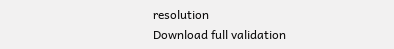resolution
Download full validation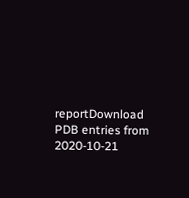reportDownload
PDB entries from 2020-10-21